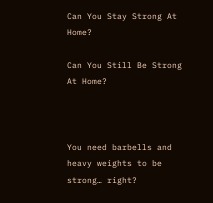Can You Stay Strong At Home?

Can You Still Be Strong At Home?



You need barbells and heavy weights to be strong… right?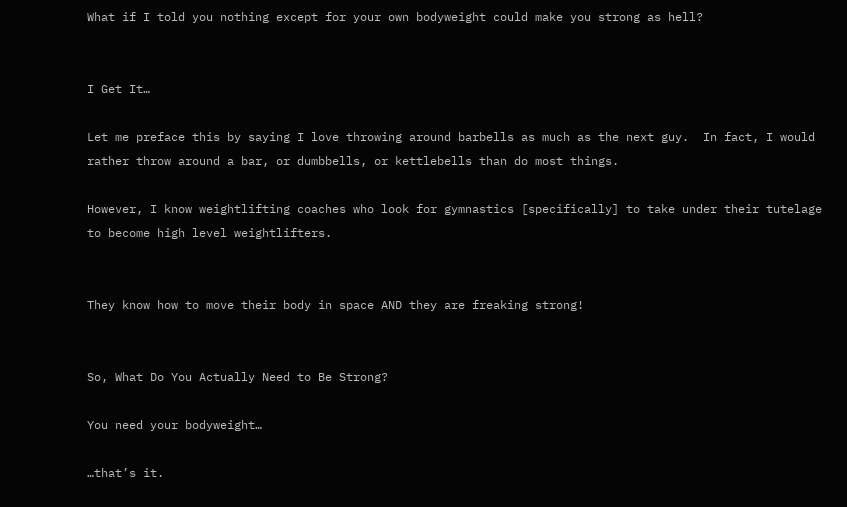What if I told you nothing except for your own bodyweight could make you strong as hell?


I Get It…

Let me preface this by saying I love throwing around barbells as much as the next guy.  In fact, I would rather throw around a bar, or dumbbells, or kettlebells than do most things.

However, I know weightlifting coaches who look for gymnastics [specifically] to take under their tutelage to become high level weightlifters.


They know how to move their body in space AND they are freaking strong!


So, What Do You Actually Need to Be Strong?

You need your bodyweight…

…that’s it.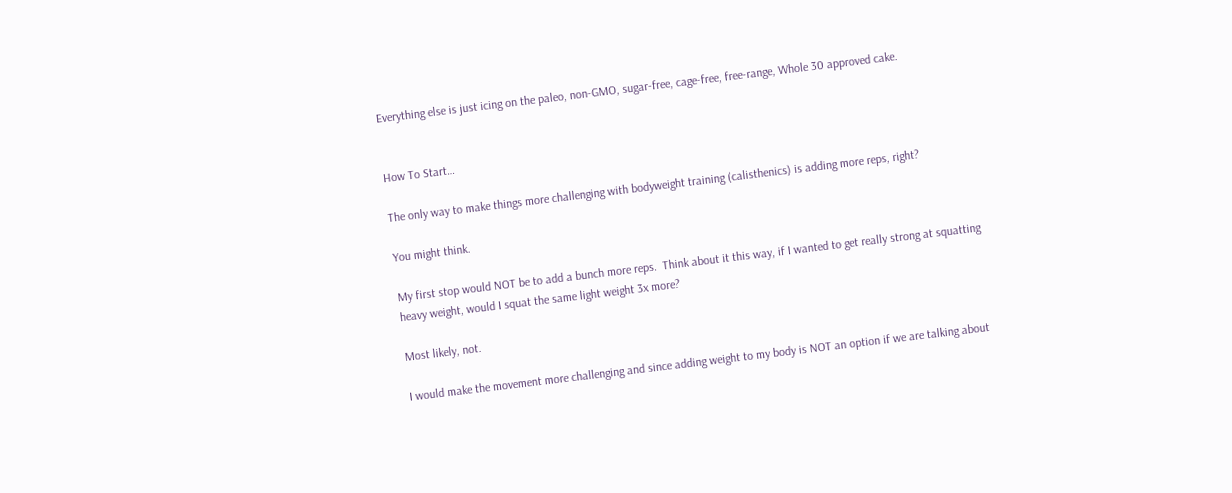Everything else is just icing on the paleo, non-GMO, sugar-free, cage-free, free-range, Whole 30 approved cake.


How To Start…

The only way to make things more challenging with bodyweight training (calisthenics) is adding more reps, right?

You might think.

My first stop would NOT be to add a bunch more reps.  Think about it this way, if I wanted to get really strong at squatting heavy weight, would I squat the same light weight 3x more?

Most likely, not.

I would make the movement more challenging and since adding weight to my body is NOT an option if we are talking about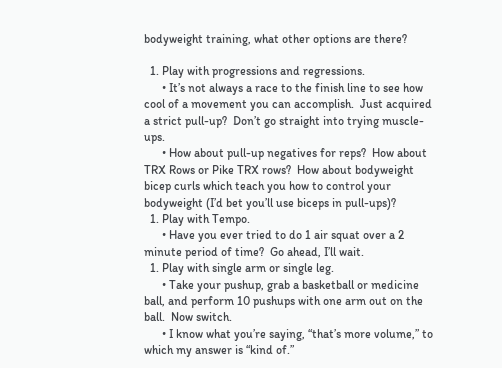bodyweight training, what other options are there?

  1. Play with progressions and regressions.
      • It’s not always a race to the finish line to see how cool of a movement you can accomplish.  Just acquired a strict pull-up?  Don’t go straight into trying muscle-ups.
      • How about pull-up negatives for reps?  How about TRX Rows or Pike TRX rows?  How about bodyweight bicep curls which teach you how to control your bodyweight (I’d bet you’ll use biceps in pull-ups)?
  1. Play with Tempo.
      • Have you ever tried to do 1 air squat over a 2 minute period of time?  Go ahead, I’ll wait.
  1. Play with single arm or single leg.
      • Take your pushup, grab a basketball or medicine ball, and perform 10 pushups with one arm out on the ball.  Now switch.
      • I know what you’re saying, “that’s more volume,” to which my answer is “kind of.”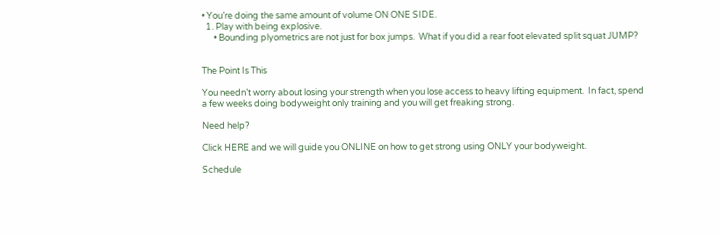• You’re doing the same amount of volume ON ONE SIDE.
  1. Play with being explosive.
      • Bounding plyometrics are not just for box jumps.  What if you did a rear foot elevated split squat JUMP?


The Point Is This

You needn’t worry about losing your strength when you lose access to heavy lifting equipment.  In fact, spend a few weeks doing bodyweight only training and you will get freaking strong.

Need help?

Click HERE and we will guide you ONLINE on how to get strong using ONLY your bodyweight.

Schedule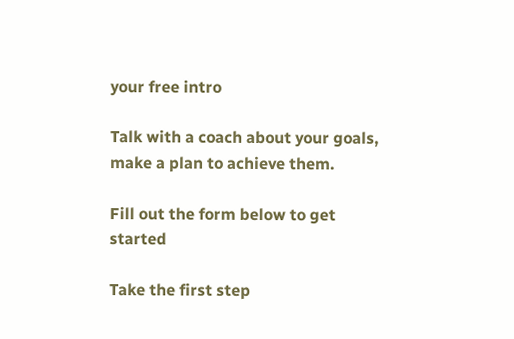your free intro

Talk with a coach about your goals, make a plan to achieve them.

Fill out the form below to get started

Take the first step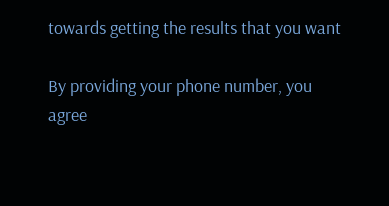towards getting the results that you want

By providing your phone number, you agree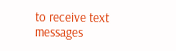to receive text messages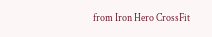from Iron Hero CrossFit